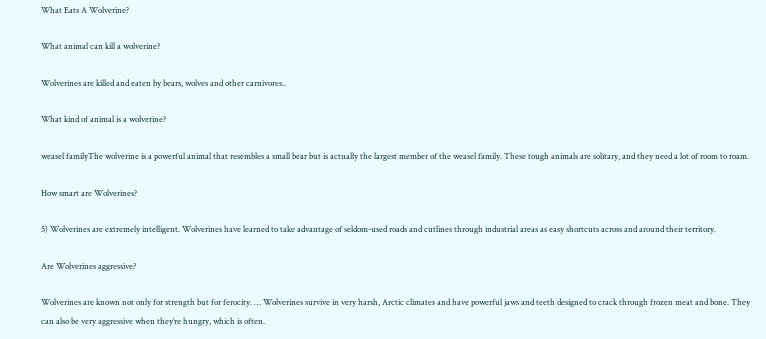What Eats A Wolverine?

What animal can kill a wolverine?

Wolverines are killed and eaten by bears, wolves and other carnivores..

What kind of animal is a wolverine?

weasel familyThe wolverine is a powerful animal that resembles a small bear but is actually the largest member of the weasel family. These tough animals are solitary, and they need a lot of room to roam.

How smart are Wolverines?

5) Wolverines are extremely intelligent. Wolverines have learned to take advantage of seldom-used roads and cutlines through industrial areas as easy shortcuts across and around their territory.

Are Wolverines aggressive?

Wolverines are known not only for strength but for ferocity. … Wolverines survive in very harsh, Arctic climates and have powerful jaws and teeth designed to crack through frozen meat and bone. They can also be very aggressive when they’re hungry, which is often.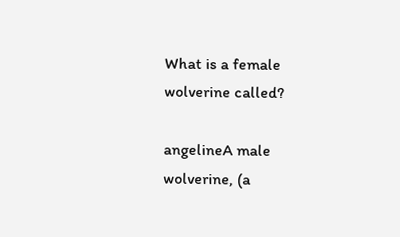What is a female wolverine called?

angelineA male wolverine, (a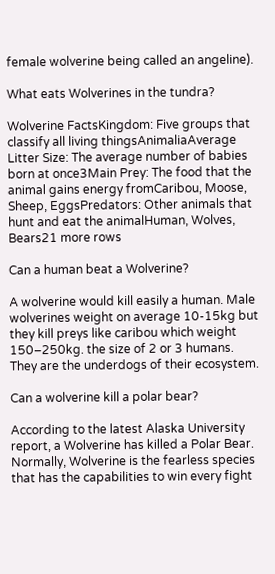female wolverine being called an angeline).

What eats Wolverines in the tundra?

Wolverine FactsKingdom: Five groups that classify all living thingsAnimaliaAverage Litter Size: The average number of babies born at once3Main Prey: The food that the animal gains energy fromCaribou, Moose, Sheep, EggsPredators: Other animals that hunt and eat the animalHuman, Wolves, Bears21 more rows

Can a human beat a Wolverine?

A wolverine would kill easily a human. Male wolverines weight on average 10-15kg but they kill preys like caribou which weight 150–250kg. the size of 2 or 3 humans. They are the underdogs of their ecosystem.

Can a wolverine kill a polar bear?

According to the latest Alaska University report, a Wolverine has killed a Polar Bear. Normally, Wolverine is the fearless species that has the capabilities to win every fight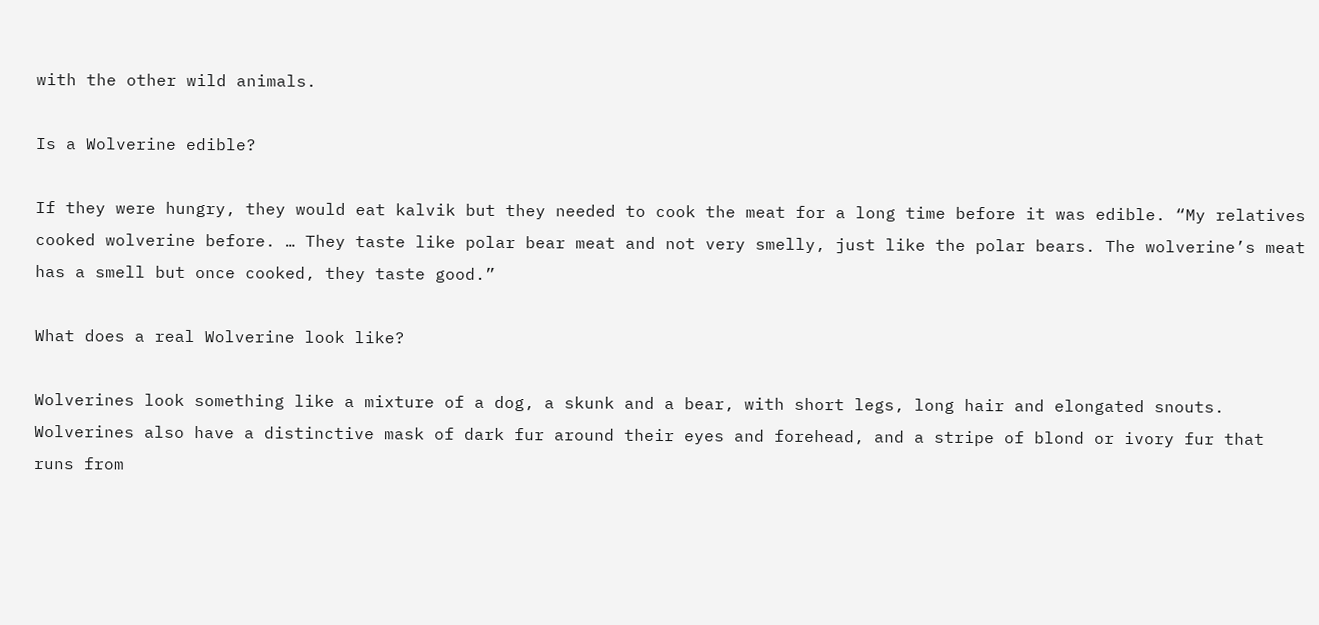with the other wild animals.

Is a Wolverine edible?

If they were hungry, they would eat kalvik but they needed to cook the meat for a long time before it was edible. “My relatives cooked wolverine before. … They taste like polar bear meat and not very smelly, just like the polar bears. The wolverine’s meat has a smell but once cooked, they taste good.”

What does a real Wolverine look like?

Wolverines look something like a mixture of a dog, a skunk and a bear, with short legs, long hair and elongated snouts. Wolverines also have a distinctive mask of dark fur around their eyes and forehead, and a stripe of blond or ivory fur that runs from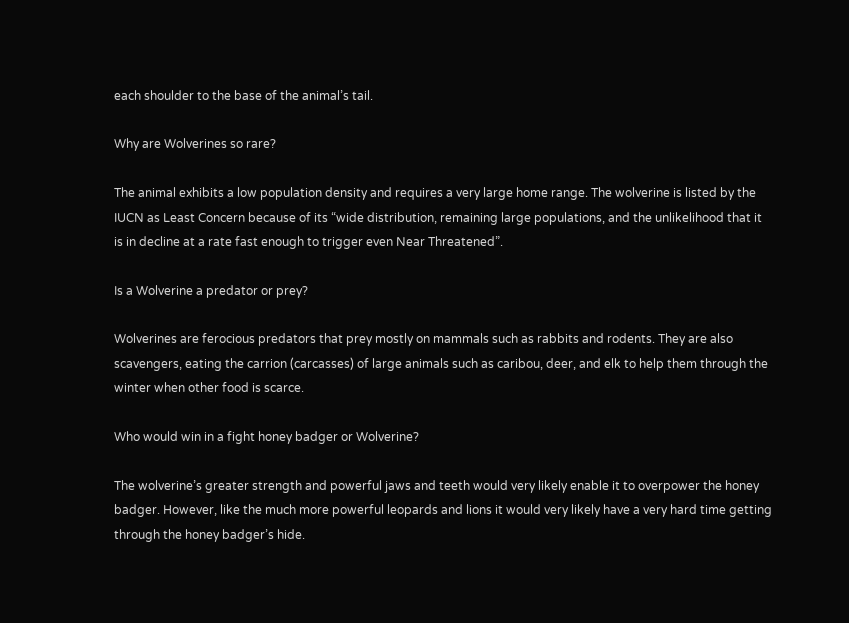each shoulder to the base of the animal’s tail.

Why are Wolverines so rare?

The animal exhibits a low population density and requires a very large home range. The wolverine is listed by the IUCN as Least Concern because of its “wide distribution, remaining large populations, and the unlikelihood that it is in decline at a rate fast enough to trigger even Near Threatened”.

Is a Wolverine a predator or prey?

Wolverines are ferocious predators that prey mostly on mammals such as rabbits and rodents. They are also scavengers, eating the carrion (carcasses) of large animals such as caribou, deer, and elk to help them through the winter when other food is scarce.

Who would win in a fight honey badger or Wolverine?

The wolverine’s greater strength and powerful jaws and teeth would very likely enable it to overpower the honey badger. However, like the much more powerful leopards and lions it would very likely have a very hard time getting through the honey badger’s hide.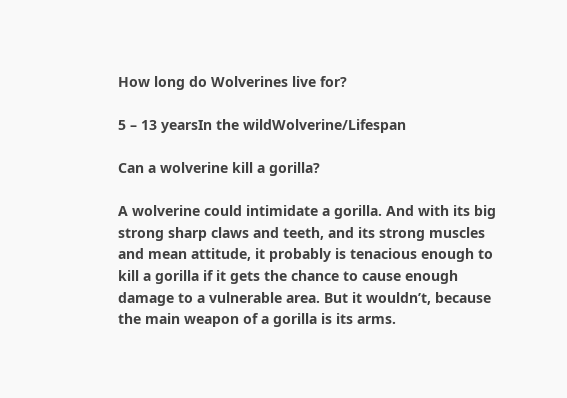How long do Wolverines live for?

5 – 13 yearsIn the wildWolverine/Lifespan

Can a wolverine kill a gorilla?

A wolverine could intimidate a gorilla. And with its big strong sharp claws and teeth, and its strong muscles and mean attitude, it probably is tenacious enough to kill a gorilla if it gets the chance to cause enough damage to a vulnerable area. But it wouldn’t, because the main weapon of a gorilla is its arms.